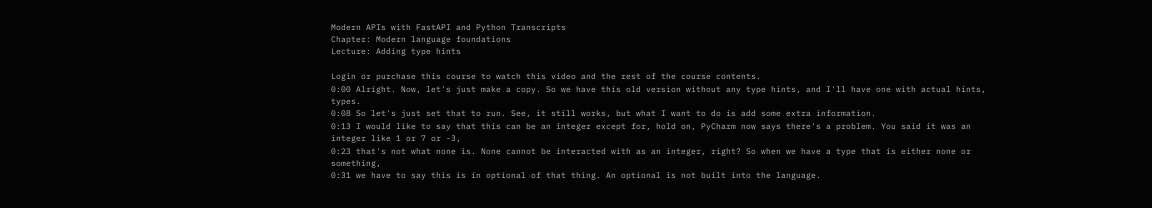Modern APIs with FastAPI and Python Transcripts
Chapter: Modern language foundations
Lecture: Adding type hints

Login or purchase this course to watch this video and the rest of the course contents.
0:00 Alright. Now, let's just make a copy. So we have this old version without any type hints, and I'll have one with actual hints, types.
0:08 So let's just set that to run. See, it still works, but what I want to do is add some extra information.
0:13 I would like to say that this can be an integer except for, hold on, PyCharm now says there's a problem. You said it was an integer like 1 or 7 or -3,
0:23 that's not what none is. None cannot be interacted with as an integer, right? So when we have a type that is either none or something,
0:31 we have to say this is in optional of that thing. An optional is not built into the language.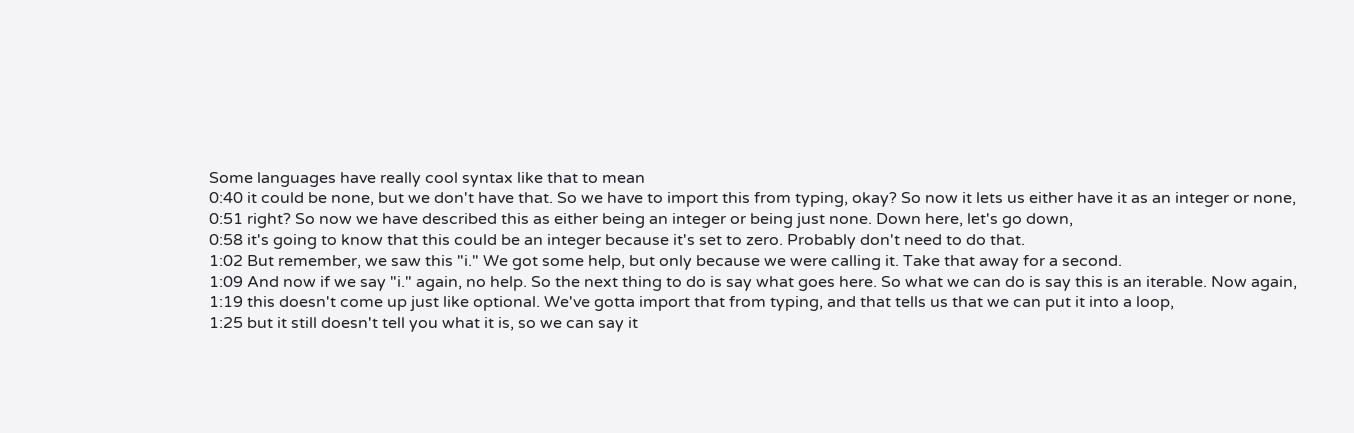Some languages have really cool syntax like that to mean
0:40 it could be none, but we don't have that. So we have to import this from typing, okay? So now it lets us either have it as an integer or none,
0:51 right? So now we have described this as either being an integer or being just none. Down here, let's go down,
0:58 it's going to know that this could be an integer because it's set to zero. Probably don't need to do that.
1:02 But remember, we saw this "i." We got some help, but only because we were calling it. Take that away for a second.
1:09 And now if we say "i." again, no help. So the next thing to do is say what goes here. So what we can do is say this is an iterable. Now again,
1:19 this doesn't come up just like optional. We've gotta import that from typing, and that tells us that we can put it into a loop,
1:25 but it still doesn't tell you what it is, so we can say it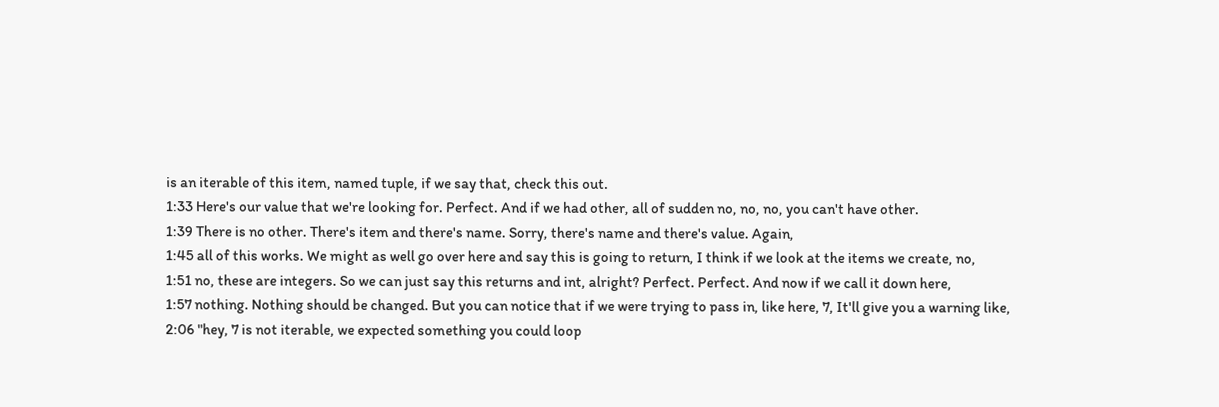is an iterable of this item, named tuple, if we say that, check this out.
1:33 Here's our value that we're looking for. Perfect. And if we had other, all of sudden no, no, no, you can't have other.
1:39 There is no other. There's item and there's name. Sorry, there's name and there's value. Again,
1:45 all of this works. We might as well go over here and say this is going to return, I think if we look at the items we create, no,
1:51 no, these are integers. So we can just say this returns and int, alright? Perfect. Perfect. And now if we call it down here,
1:57 nothing. Nothing should be changed. But you can notice that if we were trying to pass in, like here, 7, It'll give you a warning like,
2:06 "hey, 7 is not iterable, we expected something you could loop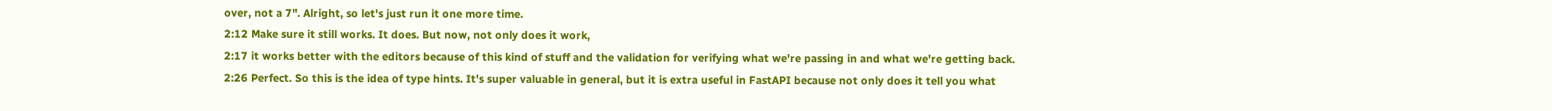over, not a 7". Alright, so let's just run it one more time.
2:12 Make sure it still works. It does. But now, not only does it work,
2:17 it works better with the editors because of this kind of stuff and the validation for verifying what we're passing in and what we're getting back.
2:26 Perfect. So this is the idea of type hints. It's super valuable in general, but it is extra useful in FastAPI because not only does it tell you what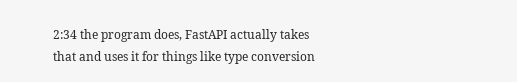2:34 the program does, FastAPI actually takes that and uses it for things like type conversion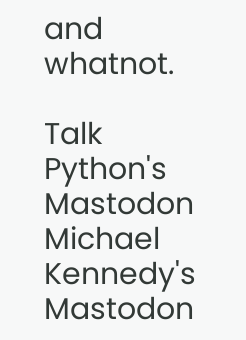and whatnot.

Talk Python's Mastodon Michael Kennedy's Mastodon